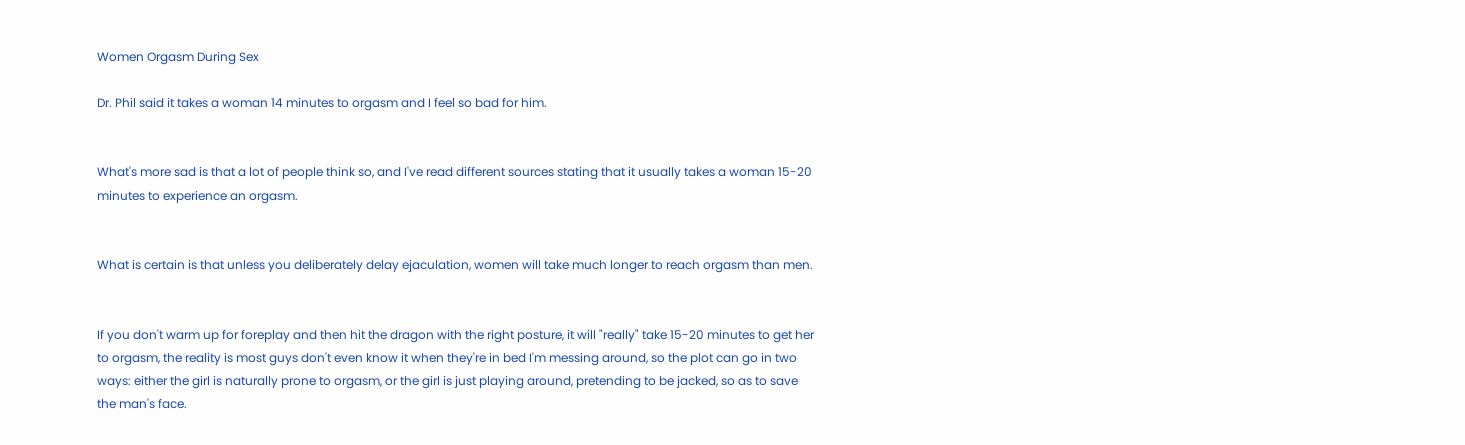Women Orgasm During Sex

Dr. Phil said it takes a woman 14 minutes to orgasm and I feel so bad for him.


What's more sad is that a lot of people think so, and I've read different sources stating that it usually takes a woman 15-20 minutes to experience an orgasm.


What is certain is that unless you deliberately delay ejaculation, women will take much longer to reach orgasm than men.


If you don't warm up for foreplay and then hit the dragon with the right posture, it will "really" take 15-20 minutes to get her to orgasm, the reality is most guys don't even know it when they're in bed I'm messing around, so the plot can go in two ways: either the girl is naturally prone to orgasm, or the girl is just playing around, pretending to be jacked, so as to save the man's face.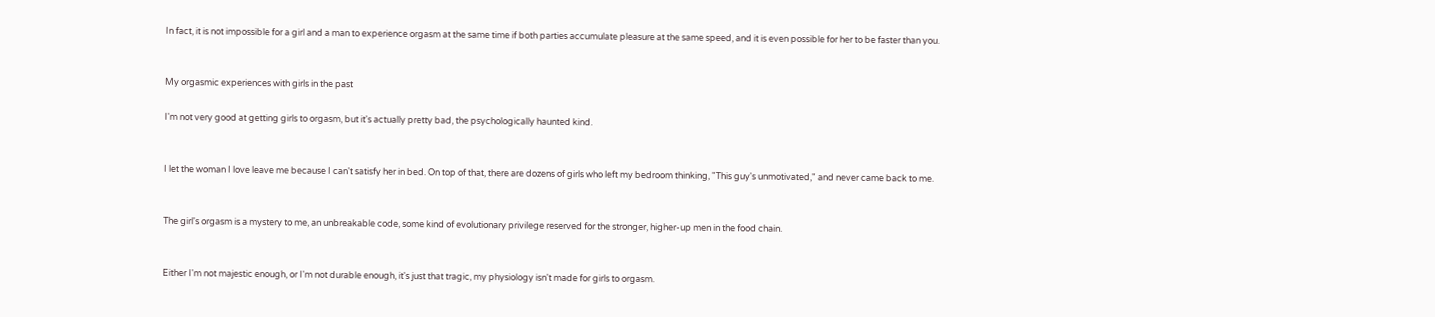In fact, it is not impossible for a girl and a man to experience orgasm at the same time if both parties accumulate pleasure at the same speed, and it is even possible for her to be faster than you.


My orgasmic experiences with girls in the past

I'm not very good at getting girls to orgasm, but it's actually pretty bad, the psychologically haunted kind.


I let the woman I love leave me because I can't satisfy her in bed. On top of that, there are dozens of girls who left my bedroom thinking, "This guy's unmotivated," and never came back to me.


The girl's orgasm is a mystery to me, an unbreakable code, some kind of evolutionary privilege reserved for the stronger, higher-up men in the food chain.


Either I'm not majestic enough, or I'm not durable enough, it's just that tragic, my physiology isn't made for girls to orgasm.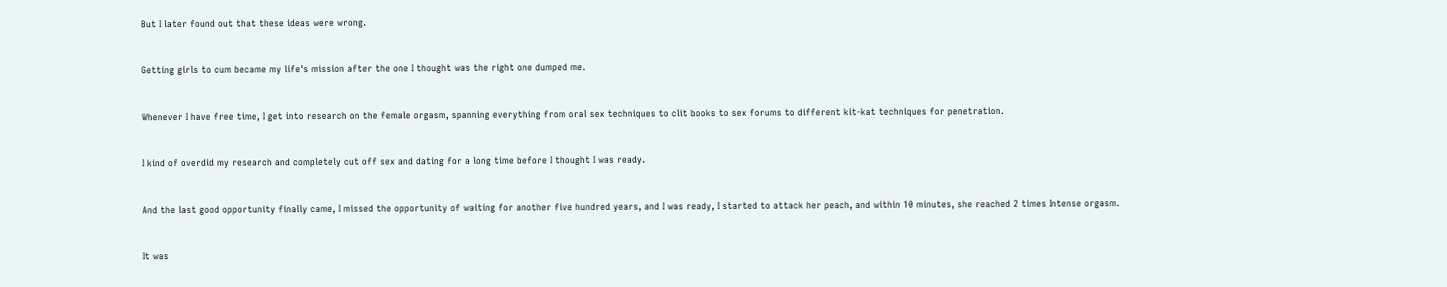But I later found out that these ideas were wrong.


Getting girls to cum became my life's mission after the one I thought was the right one dumped me.


Whenever I have free time, I get into research on the female orgasm, spanning everything from oral sex techniques to clit books to sex forums to different kit-kat techniques for penetration.


I kind of overdid my research and completely cut off sex and dating for a long time before I thought I was ready.


And the last good opportunity finally came, I missed the opportunity of waiting for another five hundred years, and I was ready, I started to attack her peach, and within 10 minutes, she reached 2 times Intense orgasm.


It was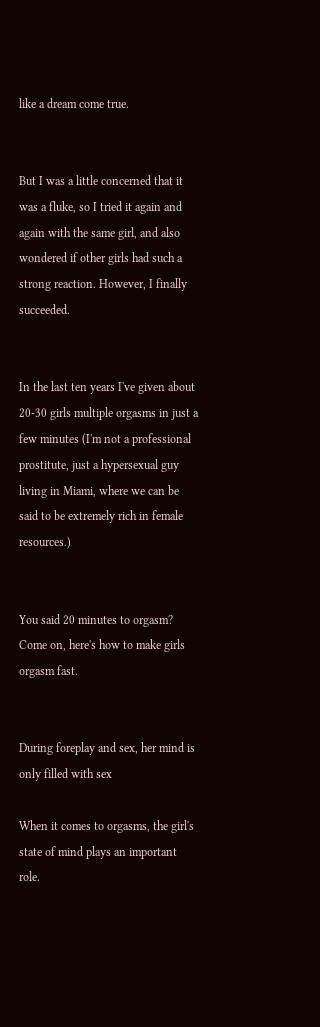like a dream come true.


But I was a little concerned that it was a fluke, so I tried it again and again with the same girl, and also wondered if other girls had such a strong reaction. However, I finally succeeded.


In the last ten years I've given about 20-30 girls multiple orgasms in just a few minutes (I'm not a professional prostitute, just a hypersexual guy living in Miami, where we can be said to be extremely rich in female resources.)


You said 20 minutes to orgasm? Come on, here's how to make girls orgasm fast.


During foreplay and sex, her mind is only filled with sex

When it comes to orgasms, the girl's state of mind plays an important role.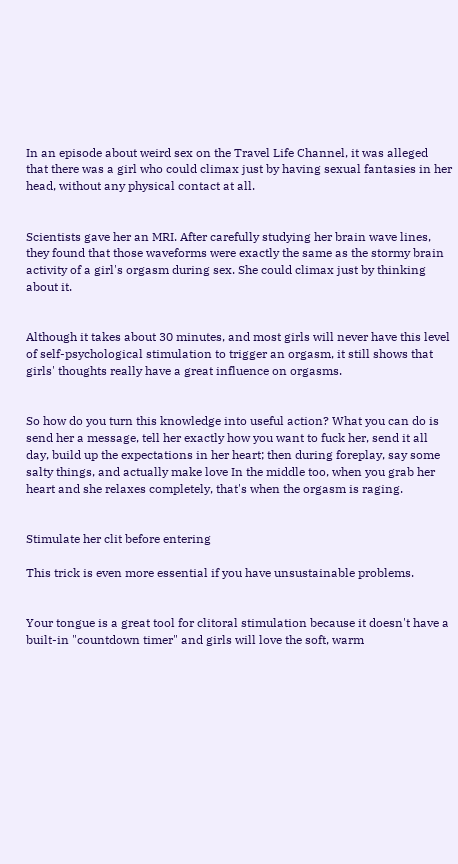In an episode about weird sex on the Travel Life Channel, it was alleged that there was a girl who could climax just by having sexual fantasies in her head, without any physical contact at all.


Scientists gave her an MRI. After carefully studying her brain wave lines, they found that those waveforms were exactly the same as the stormy brain activity of a girl's orgasm during sex. She could climax just by thinking about it.


Although it takes about 30 minutes, and most girls will never have this level of self-psychological stimulation to trigger an orgasm, it still shows that girls' thoughts really have a great influence on orgasms.


So how do you turn this knowledge into useful action? What you can do is send her a message, tell her exactly how you want to fuck her, send it all day, build up the expectations in her heart; then during foreplay, say some salty things, and actually make love In the middle too, when you grab her heart and she relaxes completely, that's when the orgasm is raging.


Stimulate her clit before entering

This trick is even more essential if you have unsustainable problems.


Your tongue is a great tool for clitoral stimulation because it doesn't have a built-in "countdown timer" and girls will love the soft, warm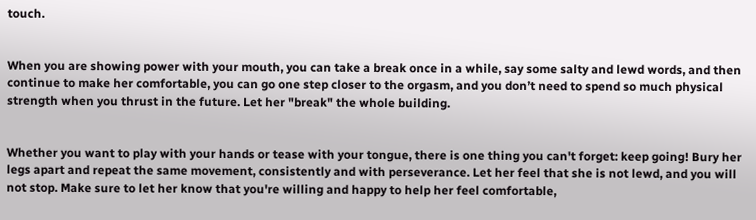touch.


When you are showing power with your mouth, you can take a break once in a while, say some salty and lewd words, and then continue to make her comfortable, you can go one step closer to the orgasm, and you don’t need to spend so much physical strength when you thrust in the future. Let her "break" the whole building.


Whether you want to play with your hands or tease with your tongue, there is one thing you can't forget: keep going! Bury her legs apart and repeat the same movement, consistently and with perseverance. Let her feel that she is not lewd, and you will not stop. Make sure to let her know that you're willing and happy to help her feel comfortable,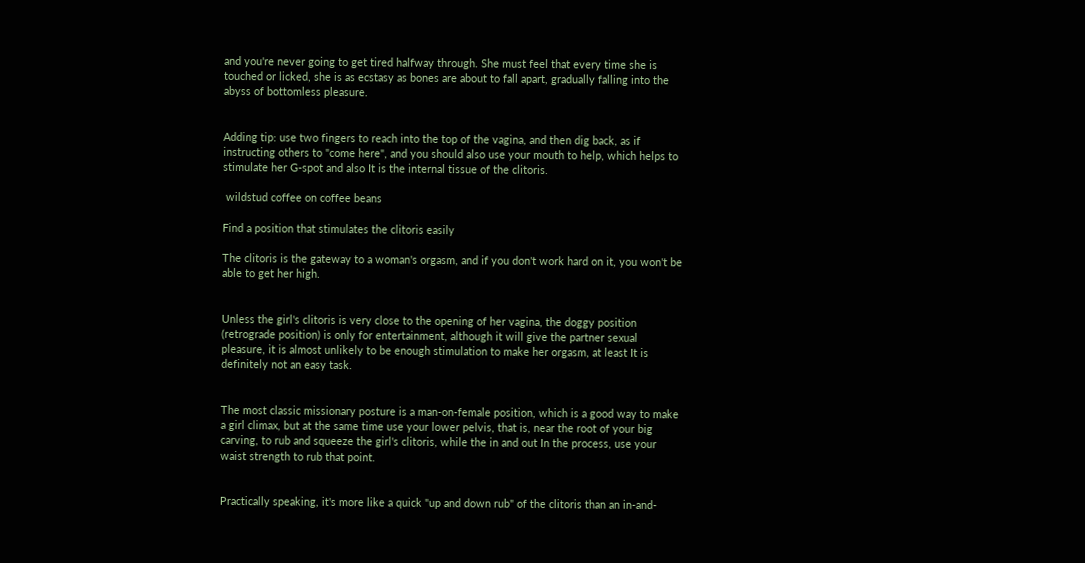and you're never going to get tired halfway through. She must feel that every time she is touched or licked, she is as ecstasy as bones are about to fall apart, gradually falling into the abyss of bottomless pleasure.


Adding tip: use two fingers to reach into the top of the vagina, and then dig back, as if instructing others to "come here", and you should also use your mouth to help, which helps to stimulate her G-spot and also It is the internal tissue of the clitoris.

 wildstud coffee on coffee beans

Find a position that stimulates the clitoris easily

The clitoris is the gateway to a woman's orgasm, and if you don't work hard on it, you won't be able to get her high.


Unless the girl's clitoris is very close to the opening of her vagina, the doggy position (retrograde position) is only for entertainment, although it will give the partner sexual pleasure, it is almost unlikely to be enough stimulation to make her orgasm, at least It is definitely not an easy task.


The most classic missionary posture is a man-on-female position, which is a good way to make a girl climax, but at the same time use your lower pelvis, that is, near the root of your big carving, to rub and squeeze the girl's clitoris, while the in and out In the process, use your waist strength to rub that point.


Practically speaking, it's more like a quick "up and down rub" of the clitoris than an in-and-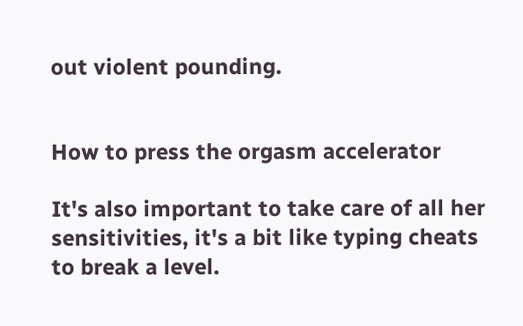out violent pounding.


How to press the orgasm accelerator

It's also important to take care of all her sensitivities, it's a bit like typing cheats to break a level.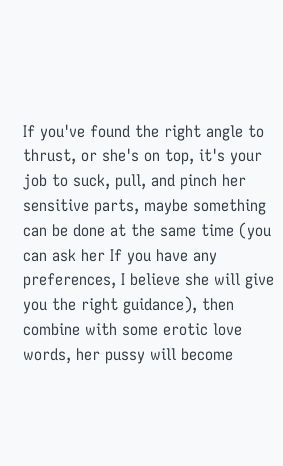If you've found the right angle to thrust, or she's on top, it's your job to suck, pull, and pinch her sensitive parts, maybe something can be done at the same time (you can ask her If you have any preferences, I believe she will give you the right guidance), then combine with some erotic love words, her pussy will become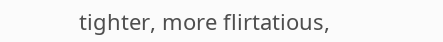tighter, more flirtatious,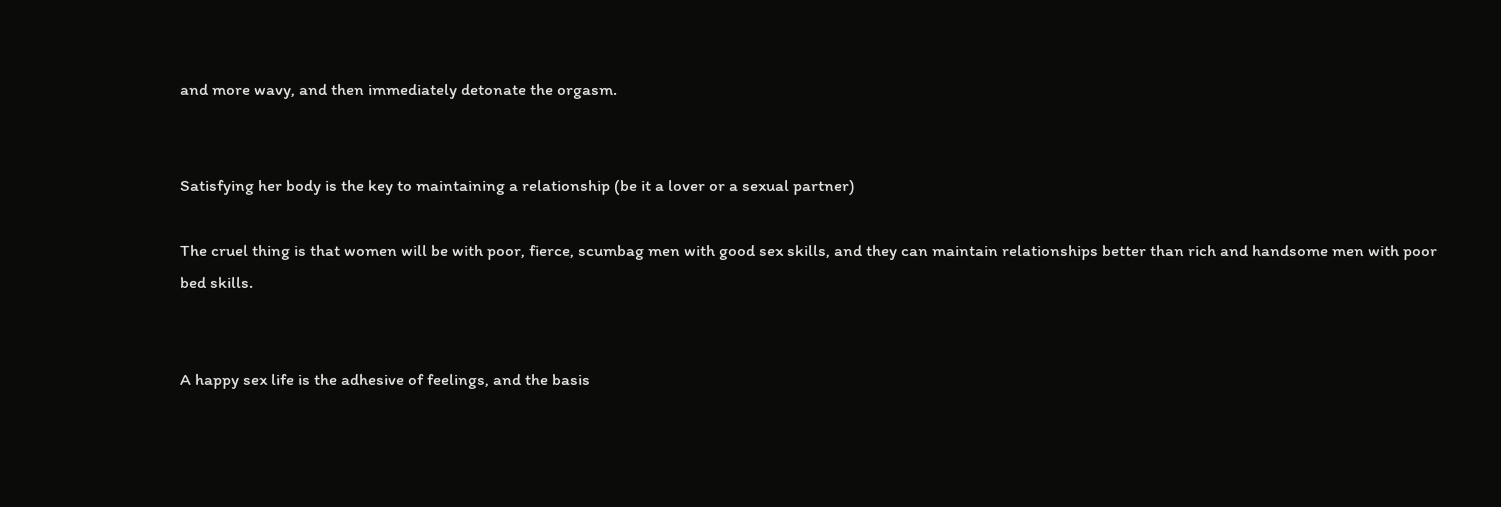and more wavy, and then immediately detonate the orgasm.


Satisfying her body is the key to maintaining a relationship (be it a lover or a sexual partner)

The cruel thing is that women will be with poor, fierce, scumbag men with good sex skills, and they can maintain relationships better than rich and handsome men with poor bed skills.


A happy sex life is the adhesive of feelings, and the basis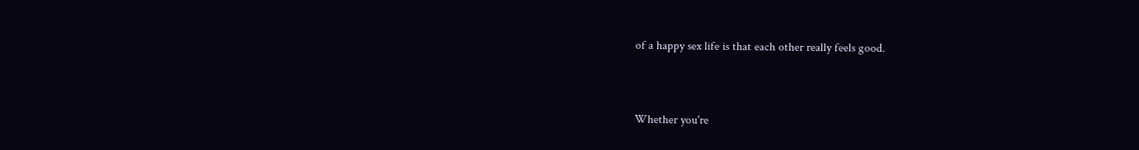of a happy sex life is that each other really feels good.


Whether you're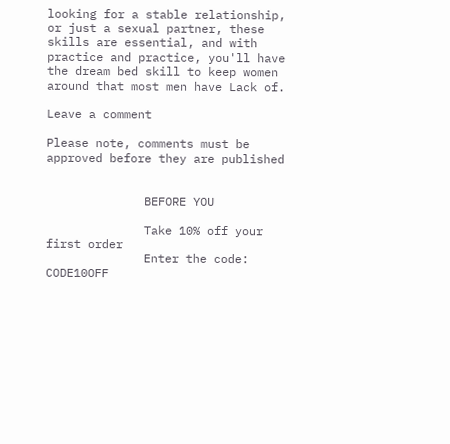looking for a stable relationship, or just a sexual partner, these skills are essential, and with practice and practice, you'll have the dream bed skill to keep women around that most men have Lack of.

Leave a comment

Please note, comments must be approved before they are published


              BEFORE YOU

              Take 10% off your first order
              Enter the code: CODE10OFF